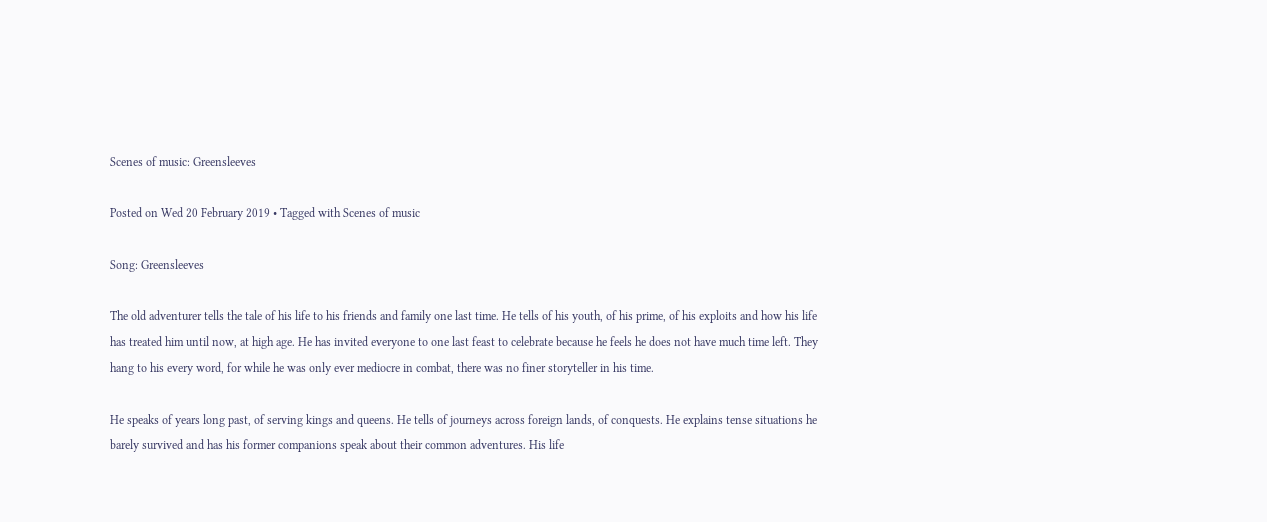Scenes of music: Greensleeves

Posted on Wed 20 February 2019 • Tagged with Scenes of music

Song: Greensleeves

The old adventurer tells the tale of his life to his friends and family one last time. He tells of his youth, of his prime, of his exploits and how his life has treated him until now, at high age. He has invited everyone to one last feast to celebrate because he feels he does not have much time left. They hang to his every word, for while he was only ever mediocre in combat, there was no finer storyteller in his time.

He speaks of years long past, of serving kings and queens. He tells of journeys across foreign lands, of conquests. He explains tense situations he barely survived and has his former companions speak about their common adventures. His life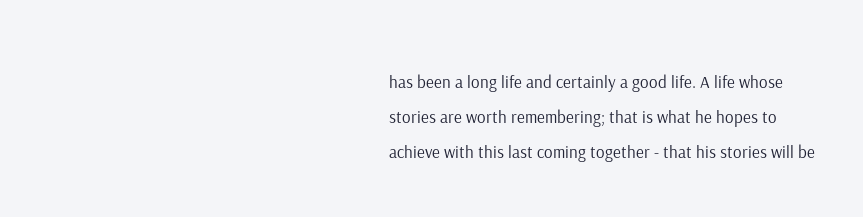has been a long life and certainly a good life. A life whose stories are worth remembering; that is what he hopes to achieve with this last coming together - that his stories will be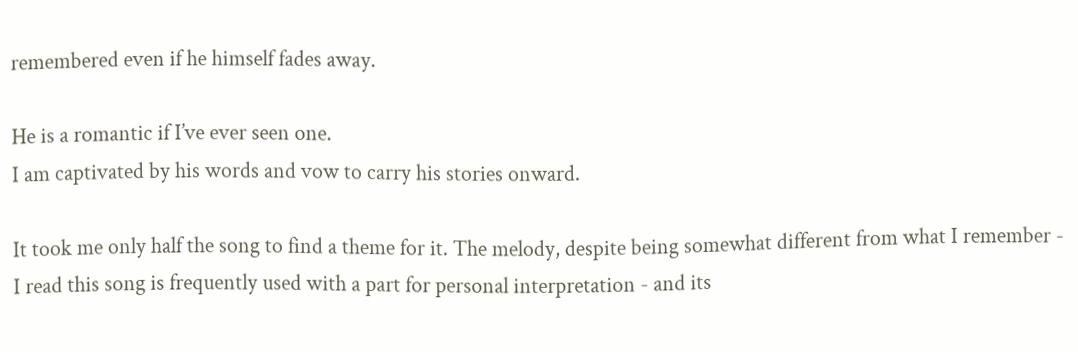remembered even if he himself fades away.

He is a romantic if I’ve ever seen one.
I am captivated by his words and vow to carry his stories onward.

It took me only half the song to find a theme for it. The melody, despite being somewhat different from what I remember - I read this song is frequently used with a part for personal interpretation - and its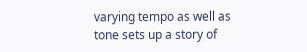varying tempo as well as tone sets up a story of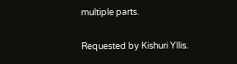multiple parts.

Requested by Kishuri Yllis.